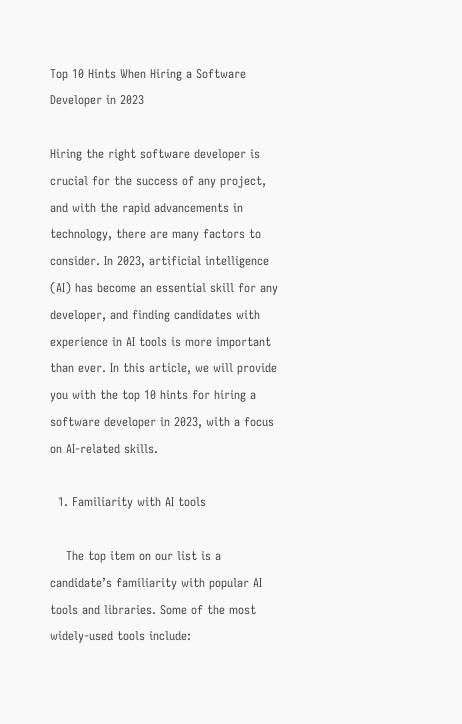Top 10 Hints When Hiring a Software Developer in 2023

Hiring the right software developer is crucial for the success of any project, and with the rapid advancements in technology, there are many factors to consider. In 2023, artificial intelligence (AI) has become an essential skill for any developer, and finding candidates with experience in AI tools is more important than ever. In this article, we will provide you with the top 10 hints for hiring a software developer in 2023, with a focus on AI-related skills.

  1. Familiarity with AI tools

    The top item on our list is a candidate’s familiarity with popular AI tools and libraries. Some of the most widely-used tools include: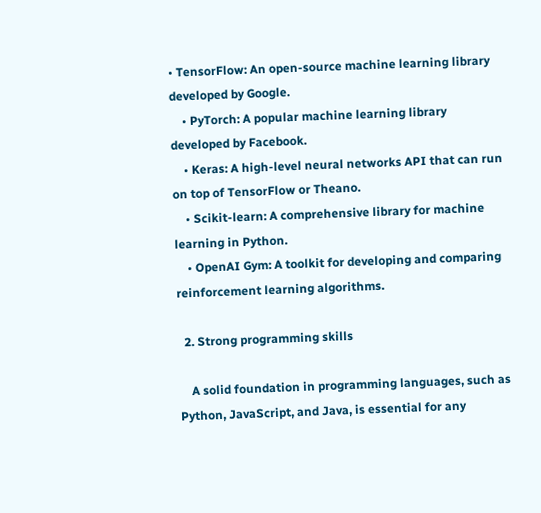• TensorFlow: An open-source machine learning library developed by Google.
    • PyTorch: A popular machine learning library developed by Facebook.
    • Keras: A high-level neural networks API that can run on top of TensorFlow or Theano.
    • Scikit-learn: A comprehensive library for machine learning in Python.
    • OpenAI Gym: A toolkit for developing and comparing reinforcement learning algorithms.

  2. Strong programming skills

    A solid foundation in programming languages, such as Python, JavaScript, and Java, is essential for any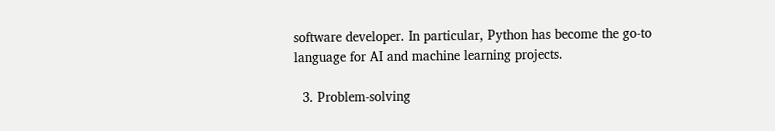software developer. In particular, Python has become the go-to language for AI and machine learning projects.

  3. Problem-solving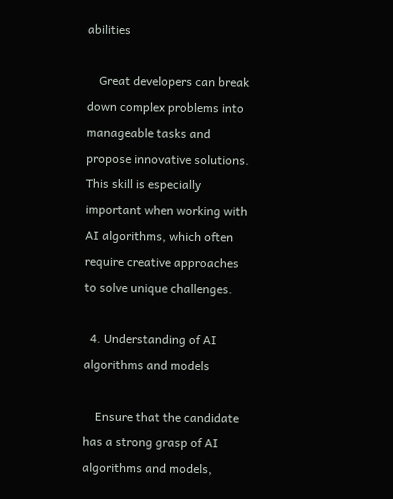abilities

    Great developers can break down complex problems into manageable tasks and propose innovative solutions. This skill is especially important when working with AI algorithms, which often require creative approaches to solve unique challenges.

  4. Understanding of AI algorithms and models

    Ensure that the candidate has a strong grasp of AI algorithms and models,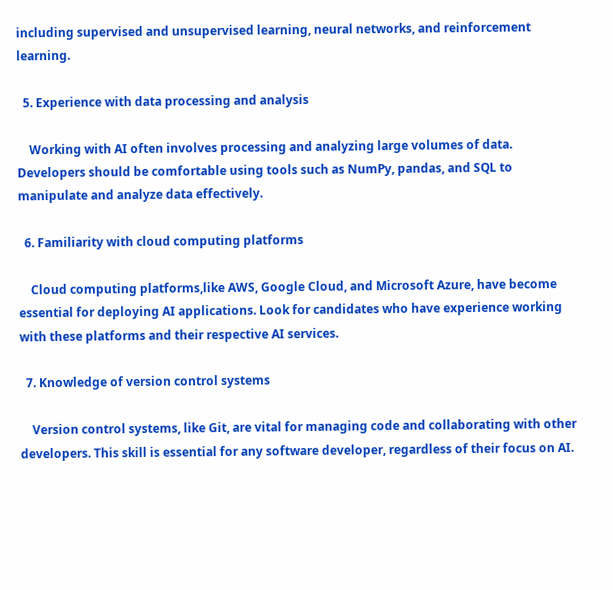including supervised and unsupervised learning, neural networks, and reinforcement learning.

  5. Experience with data processing and analysis

    Working with AI often involves processing and analyzing large volumes of data. Developers should be comfortable using tools such as NumPy, pandas, and SQL to manipulate and analyze data effectively.

  6. Familiarity with cloud computing platforms

    Cloud computing platforms,like AWS, Google Cloud, and Microsoft Azure, have become essential for deploying AI applications. Look for candidates who have experience working with these platforms and their respective AI services.

  7. Knowledge of version control systems

    Version control systems, like Git, are vital for managing code and collaborating with other developers. This skill is essential for any software developer, regardless of their focus on AI.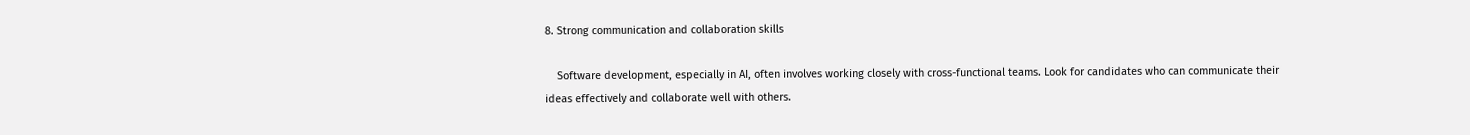8. Strong communication and collaboration skills

    Software development, especially in AI, often involves working closely with cross-functional teams. Look for candidates who can communicate their ideas effectively and collaborate well with others.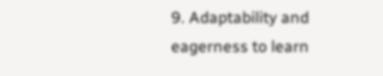9. Adaptability and eagerness to learn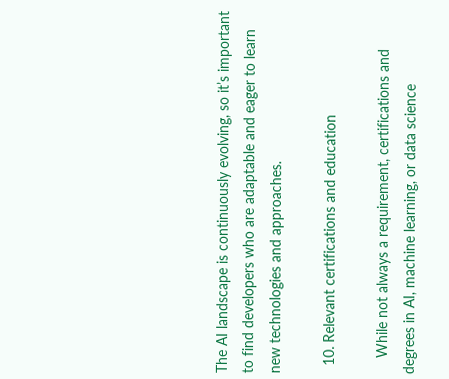The AI landscape is continuously evolving, so it’s important to find developers who are adaptable and eager to learn new technologies and approaches.

  10. Relevant certifications and education

    While not always a requirement, certifications and degrees in AI, machine learning, or data science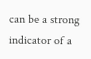can be a strong indicator of a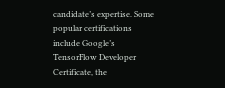candidate’s expertise. Some popular certifications include Google’s TensorFlow Developer Certificate, the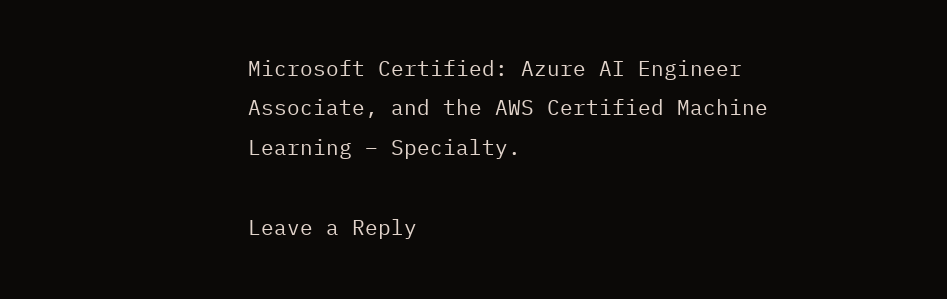Microsoft Certified: Azure AI Engineer Associate, and the AWS Certified Machine Learning – Specialty.

Leave a Reply